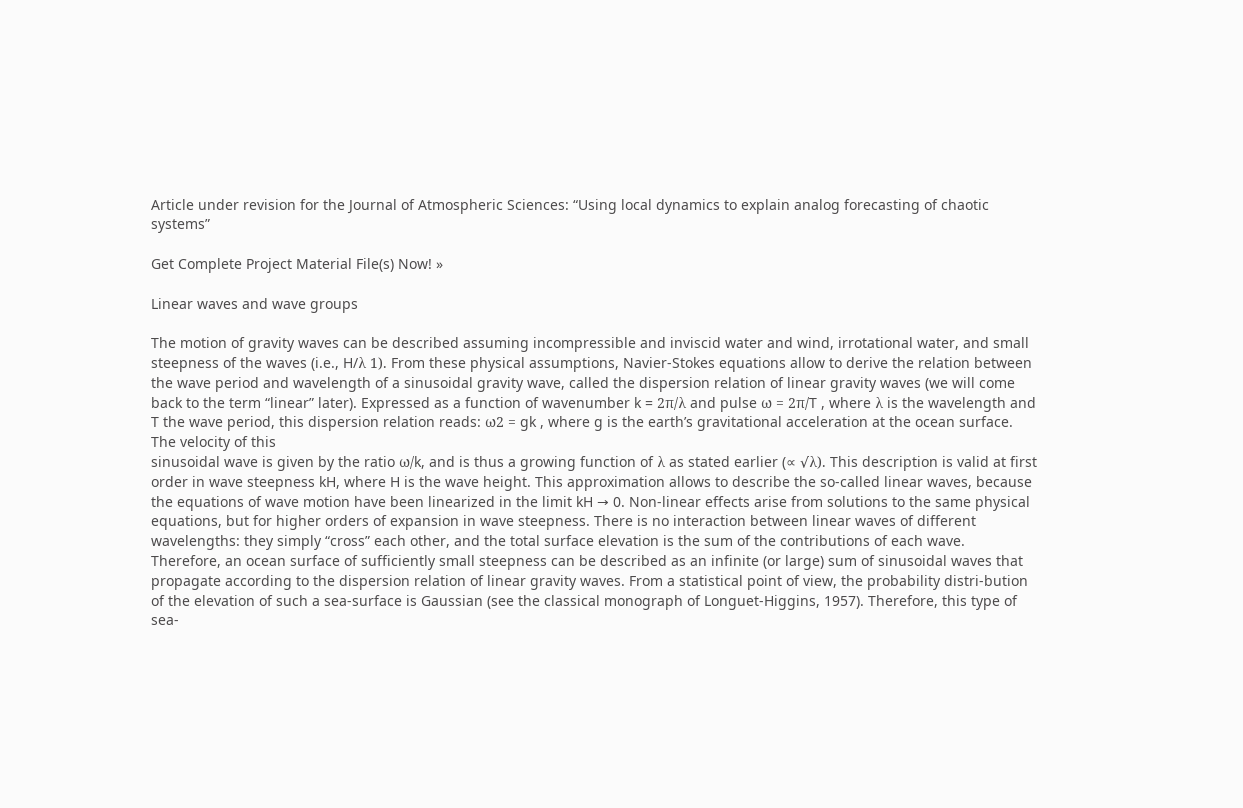Article under revision for the Journal of Atmospheric Sciences: “Using local dynamics to explain analog forecasting of chaotic systems”

Get Complete Project Material File(s) Now! »

Linear waves and wave groups

The motion of gravity waves can be described assuming incompressible and inviscid water and wind, irrotational water, and small steepness of the waves (i.e., H/λ 1). From these physical assumptions, Navier-Stokes equations allow to derive the relation between the wave period and wavelength of a sinusoidal gravity wave, called the dispersion relation of linear gravity waves (we will come back to the term “linear” later). Expressed as a function of wavenumber k = 2π/λ and pulse ω = 2π/T , where λ is the wavelength and T the wave period, this dispersion relation reads: ω2 = gk , where g is the earth’s gravitational acceleration at the ocean surface. The velocity of this
sinusoidal wave is given by the ratio ω/k, and is thus a growing function of λ as stated earlier (∝ √λ). This description is valid at first order in wave steepness kH, where H is the wave height. This approximation allows to describe the so-called linear waves, because the equations of wave motion have been linearized in the limit kH → 0. Non-linear effects arise from solutions to the same physical equations, but for higher orders of expansion in wave steepness. There is no interaction between linear waves of different wavelengths: they simply “cross” each other, and the total surface elevation is the sum of the contributions of each wave. Therefore, an ocean surface of sufficiently small steepness can be described as an infinite (or large) sum of sinusoidal waves that propagate according to the dispersion relation of linear gravity waves. From a statistical point of view, the probability distri-bution of the elevation of such a sea-surface is Gaussian (see the classical monograph of Longuet-Higgins, 1957). Therefore, this type of sea-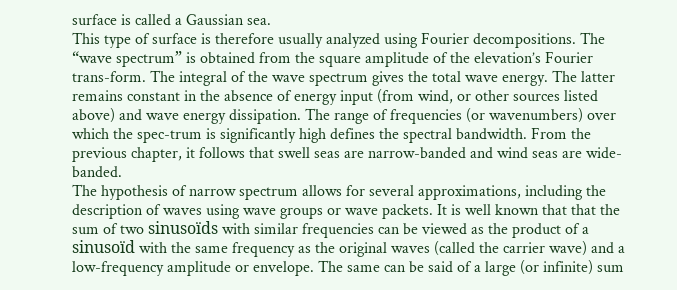surface is called a Gaussian sea.
This type of surface is therefore usually analyzed using Fourier decompositions. The “wave spectrum” is obtained from the square amplitude of the elevation’s Fourier trans-form. The integral of the wave spectrum gives the total wave energy. The latter remains constant in the absence of energy input (from wind, or other sources listed above) and wave energy dissipation. The range of frequencies (or wavenumbers) over which the spec-trum is significantly high defines the spectral bandwidth. From the previous chapter, it follows that swell seas are narrow-banded and wind seas are wide-banded.
The hypothesis of narrow spectrum allows for several approximations, including the description of waves using wave groups or wave packets. It is well known that that the sum of two sinusoïds with similar frequencies can be viewed as the product of a sinusoïd with the same frequency as the original waves (called the carrier wave) and a low-frequency amplitude or envelope. The same can be said of a large (or infinite) sum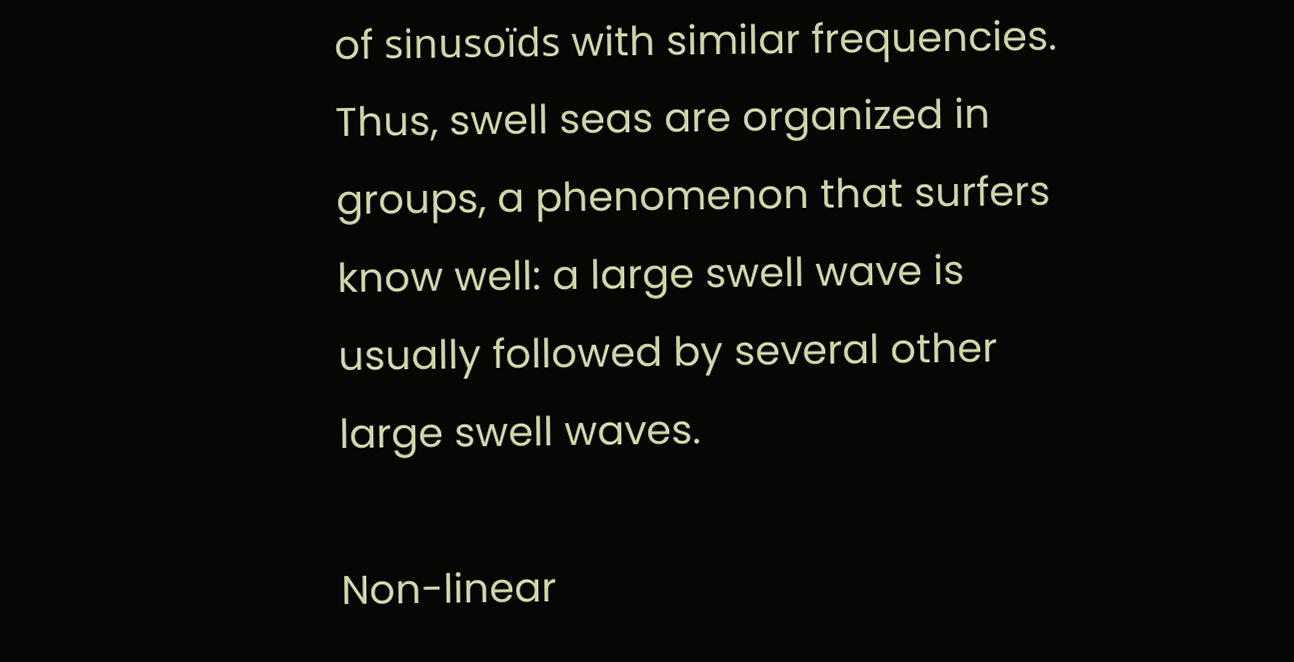of sinusoïds with similar frequencies. Thus, swell seas are organized in groups, a phenomenon that surfers know well: a large swell wave is usually followed by several other large swell waves.

Non-linear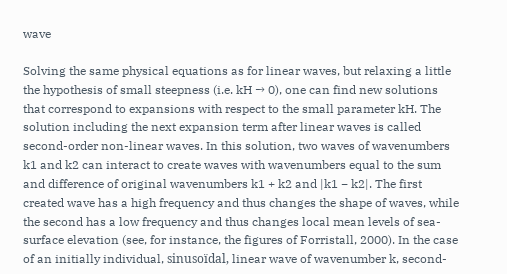wave

Solving the same physical equations as for linear waves, but relaxing a little the hypothesis of small steepness (i.e. kH → 0), one can find new solutions that correspond to expansions with respect to the small parameter kH. The solution including the next expansion term after linear waves is called second-order non-linear waves. In this solution, two waves of wavenumbers k1 and k2 can interact to create waves with wavenumbers equal to the sum and difference of original wavenumbers k1 + k2 and |k1 − k2|. The first created wave has a high frequency and thus changes the shape of waves, while the second has a low frequency and thus changes local mean levels of sea-surface elevation (see, for instance, the figures of Forristall, 2000). In the case of an initially individual, sinusoïdal, linear wave of wavenumber k, second-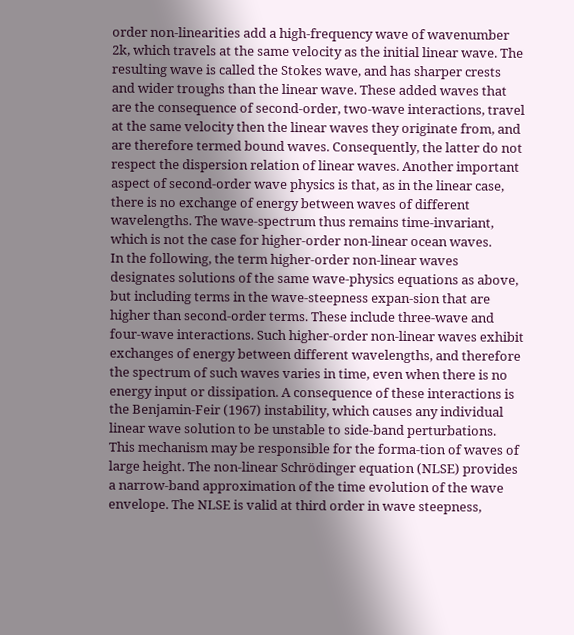order non-linearities add a high-frequency wave of wavenumber 2k, which travels at the same velocity as the initial linear wave. The resulting wave is called the Stokes wave, and has sharper crests and wider troughs than the linear wave. These added waves that are the consequence of second-order, two-wave interactions, travel at the same velocity then the linear waves they originate from, and are therefore termed bound waves. Consequently, the latter do not respect the dispersion relation of linear waves. Another important aspect of second-order wave physics is that, as in the linear case, there is no exchange of energy between waves of different wavelengths. The wave-spectrum thus remains time-invariant, which is not the case for higher-order non-linear ocean waves.
In the following, the term higher-order non-linear waves designates solutions of the same wave-physics equations as above, but including terms in the wave-steepness expan-sion that are higher than second-order terms. These include three-wave and four-wave interactions. Such higher-order non-linear waves exhibit exchanges of energy between different wavelengths, and therefore the spectrum of such waves varies in time, even when there is no energy input or dissipation. A consequence of these interactions is the Benjamin-Feir (1967) instability, which causes any individual linear wave solution to be unstable to side-band perturbations. This mechanism may be responsible for the forma-tion of waves of large height. The non-linear Schrödinger equation (NLSE) provides a narrow-band approximation of the time evolution of the wave envelope. The NLSE is valid at third order in wave steepness,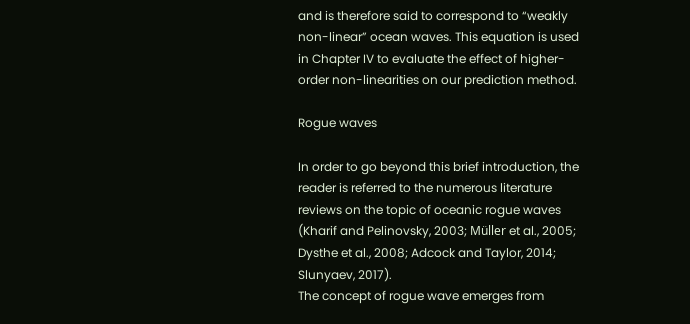and is therefore said to correspond to “weakly non-linear” ocean waves. This equation is used in Chapter IV to evaluate the effect of higher-order non-linearities on our prediction method.

Rogue waves

In order to go beyond this brief introduction, the reader is referred to the numerous literature reviews on the topic of oceanic rogue waves (Kharif and Pelinovsky, 2003; Müller et al., 2005; Dysthe et al., 2008; Adcock and Taylor, 2014; Slunyaev, 2017).
The concept of rogue wave emerges from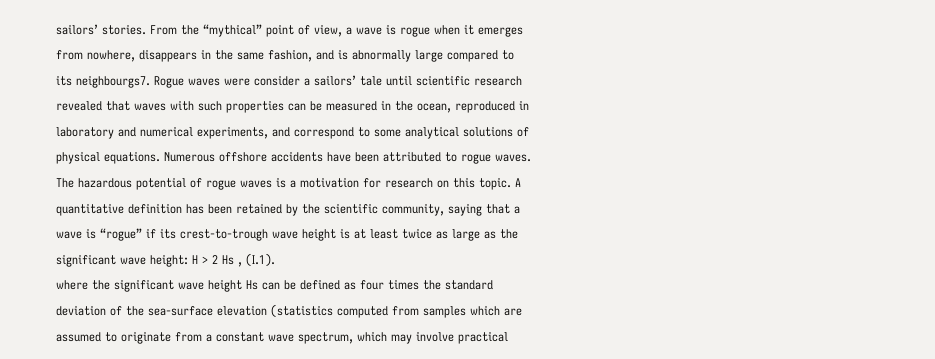sailors’ stories. From the “mythical” point of view, a wave is rogue when it emerges from nowhere, disappears in the same fashion, and is abnormally large compared to its neighbourgs7. Rogue waves were consider a sailors’ tale until scientific research revealed that waves with such properties can be measured in the ocean, reproduced in laboratory and numerical experiments, and correspond to some analytical solutions of physical equations. Numerous offshore accidents have been attributed to rogue waves. The hazardous potential of rogue waves is a motivation for research on this topic. A quantitative definition has been retained by the scientific community, saying that a wave is “rogue” if its crest-to-trough wave height is at least twice as large as the significant wave height: H > 2 Hs , (I.1).
where the significant wave height Hs can be defined as four times the standard deviation of the sea-surface elevation (statistics computed from samples which are assumed to originate from a constant wave spectrum, which may involve practical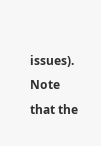issues). Note that the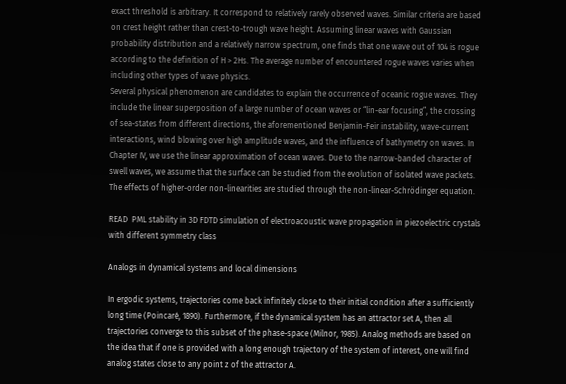exact threshold is arbitrary. It correspond to relatively rarely observed waves. Similar criteria are based on crest height rather than crest-to-trough wave height. Assuming linear waves with Gaussian probability distribution and a relatively narrow spectrum, one finds that one wave out of 104 is rogue according to the definition of H > 2Hs. The average number of encountered rogue waves varies when including other types of wave physics.
Several physical phenomenon are candidates to explain the occurrence of oceanic rogue waves. They include the linear superposition of a large number of ocean waves or “lin-ear focusing”, the crossing of sea-states from different directions, the aforementioned Benjamin-Feir instability, wave-current interactions, wind blowing over high amplitude waves, and the influence of bathymetry on waves. In Chapter IV, we use the linear approximation of ocean waves. Due to the narrow-banded character of swell waves, we assume that the surface can be studied from the evolution of isolated wave packets. The effects of higher-order non-linearities are studied through the non-linear-Schrödinger equation.

READ  PML stability in 3D FDTD simulation of electroacoustic wave propagation in piezoelectric crystals with different symmetry class

Analogs in dynamical systems and local dimensions

In ergodic systems, trajectories come back infinitely close to their initial condition after a sufficiently long time (Poincaré, 1890). Furthermore, if the dynamical system has an attractor set A, then all trajectories converge to this subset of the phase-space (Milnor, 1985). Analog methods are based on the idea that if one is provided with a long enough trajectory of the system of interest, one will find analog states close to any point z of the attractor A.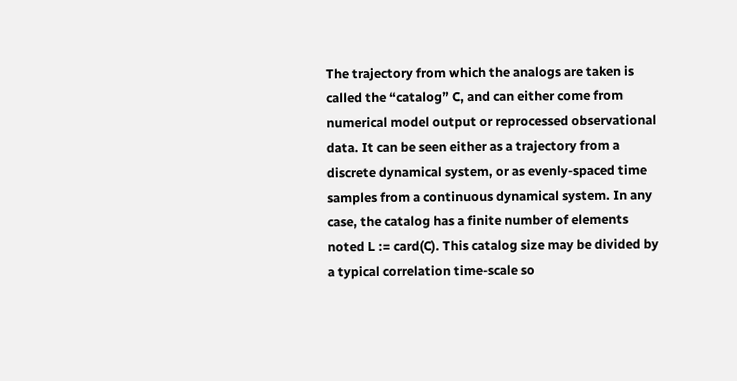The trajectory from which the analogs are taken is called the “catalog” C, and can either come from numerical model output or reprocessed observational data. It can be seen either as a trajectory from a discrete dynamical system, or as evenly-spaced time samples from a continuous dynamical system. In any case, the catalog has a finite number of elements noted L := card(C). This catalog size may be divided by a typical correlation time-scale so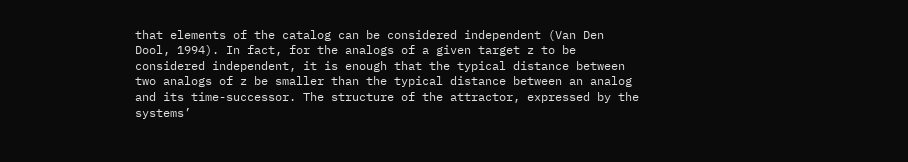that elements of the catalog can be considered independent (Van Den Dool, 1994). In fact, for the analogs of a given target z to be considered independent, it is enough that the typical distance between two analogs of z be smaller than the typical distance between an analog and its time-successor. The structure of the attractor, expressed by the systems’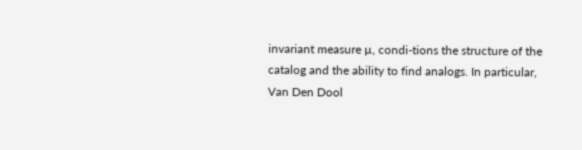invariant measure µ, condi-tions the structure of the catalog and the ability to find analogs. In particular, Van Den Dool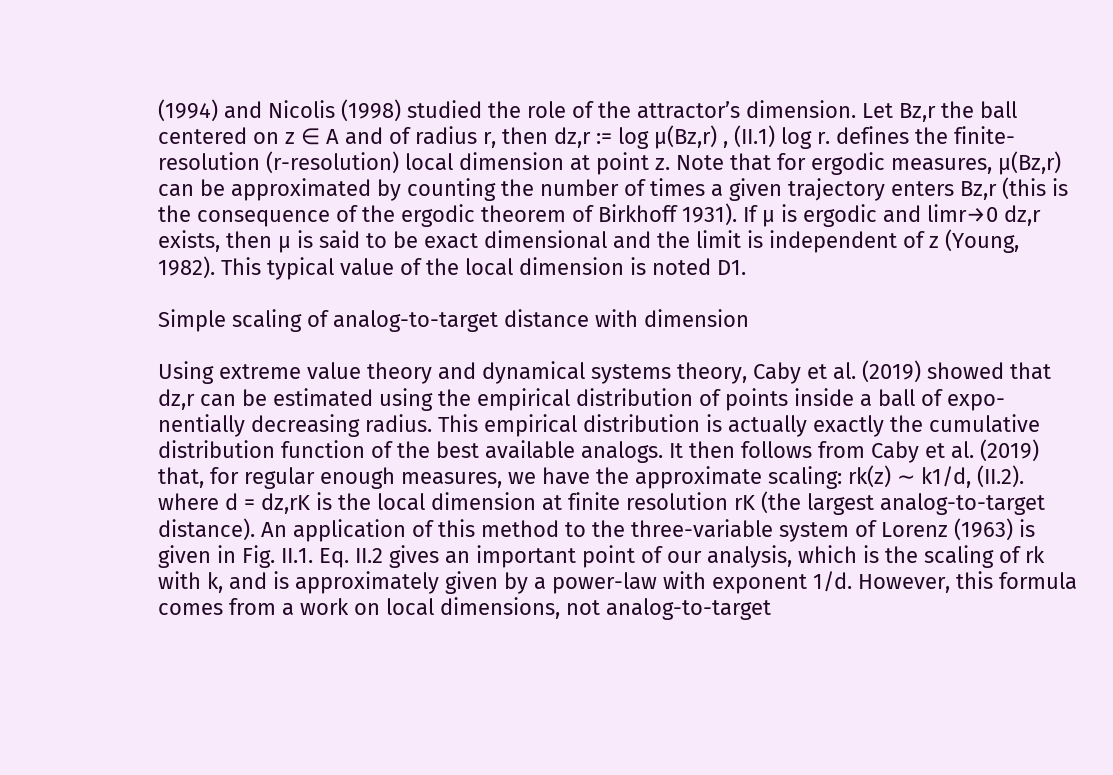(1994) and Nicolis (1998) studied the role of the attractor’s dimension. Let Bz,r the ball centered on z ∈ A and of radius r, then dz,r := log µ(Bz,r) , (II.1) log r. defines the finite-resolution (r-resolution) local dimension at point z. Note that for ergodic measures, µ(Bz,r) can be approximated by counting the number of times a given trajectory enters Bz,r (this is the consequence of the ergodic theorem of Birkhoff 1931). If µ is ergodic and limr→0 dz,r exists, then µ is said to be exact dimensional and the limit is independent of z (Young, 1982). This typical value of the local dimension is noted D1.

Simple scaling of analog-to-target distance with dimension

Using extreme value theory and dynamical systems theory, Caby et al. (2019) showed that dz,r can be estimated using the empirical distribution of points inside a ball of expo-nentially decreasing radius. This empirical distribution is actually exactly the cumulative distribution function of the best available analogs. It then follows from Caby et al. (2019) that, for regular enough measures, we have the approximate scaling: rk(z) ∼ k1/d, (II.2).
where d = dz,rK is the local dimension at finite resolution rK (the largest analog-to-target distance). An application of this method to the three-variable system of Lorenz (1963) is given in Fig. II.1. Eq. II.2 gives an important point of our analysis, which is the scaling of rk with k, and is approximately given by a power-law with exponent 1/d. However, this formula comes from a work on local dimensions, not analog-to-target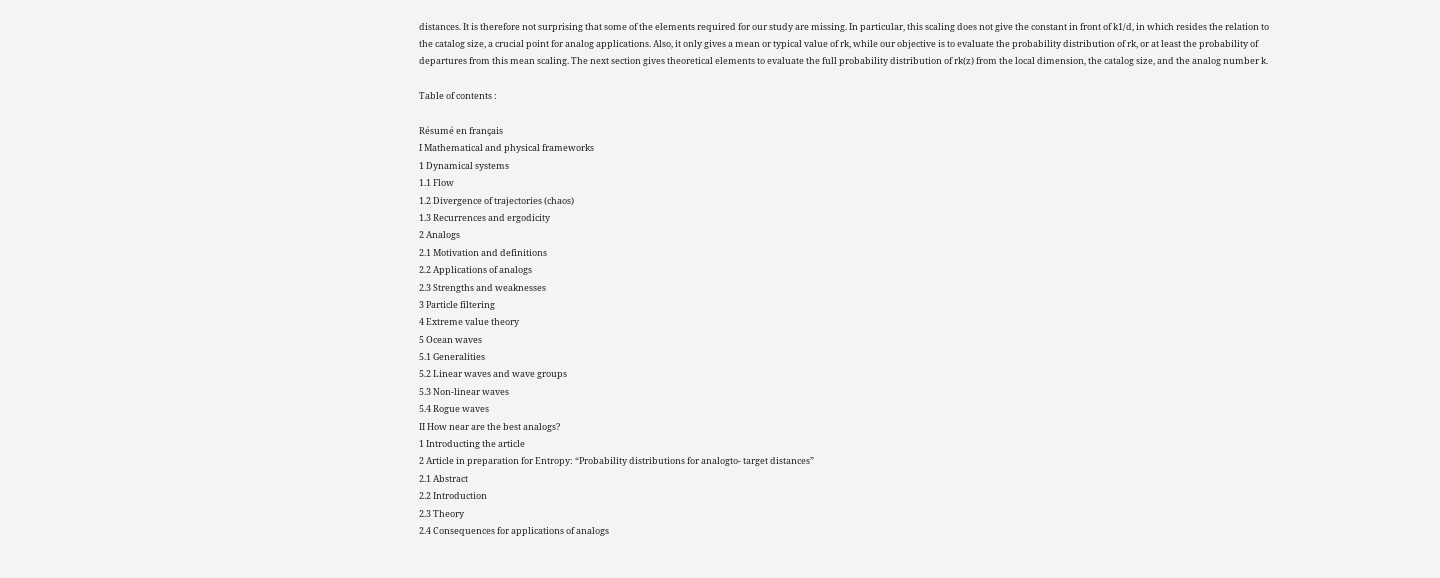distances. It is therefore not surprising that some of the elements required for our study are missing. In particular, this scaling does not give the constant in front of k1/d, in which resides the relation to the catalog size, a crucial point for analog applications. Also, it only gives a mean or typical value of rk, while our objective is to evaluate the probability distribution of rk, or at least the probability of departures from this mean scaling. The next section gives theoretical elements to evaluate the full probability distribution of rk(z) from the local dimension, the catalog size, and the analog number k.

Table of contents :

Résumé en français
I Mathematical and physical frameworks
1 Dynamical systems
1.1 Flow
1.2 Divergence of trajectories (chaos)
1.3 Recurrences and ergodicity
2 Analogs
2.1 Motivation and definitions
2.2 Applications of analogs
2.3 Strengths and weaknesses
3 Particle filtering
4 Extreme value theory
5 Ocean waves
5.1 Generalities
5.2 Linear waves and wave groups
5.3 Non-linear waves
5.4 Rogue waves
II How near are the best analogs?
1 Introducting the article
2 Article in preparation for Entropy: “Probability distributions for analogto- target distances”
2.1 Abstract
2.2 Introduction
2.3 Theory
2.4 Consequences for applications of analogs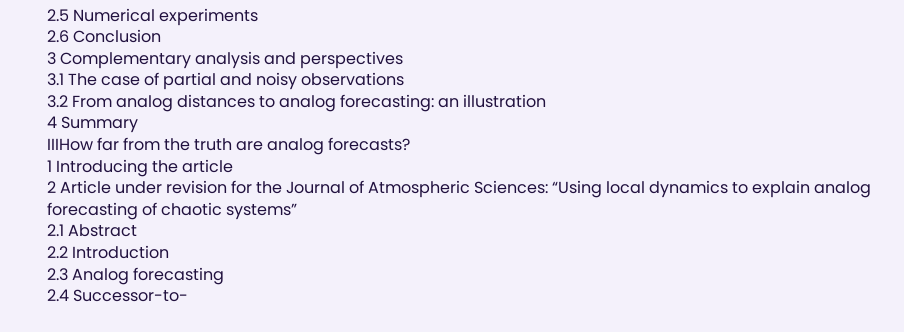2.5 Numerical experiments
2.6 Conclusion
3 Complementary analysis and perspectives
3.1 The case of partial and noisy observations
3.2 From analog distances to analog forecasting: an illustration
4 Summary
IIIHow far from the truth are analog forecasts?
1 Introducing the article
2 Article under revision for the Journal of Atmospheric Sciences: “Using local dynamics to explain analog forecasting of chaotic systems”
2.1 Abstract
2.2 Introduction
2.3 Analog forecasting
2.4 Successor-to-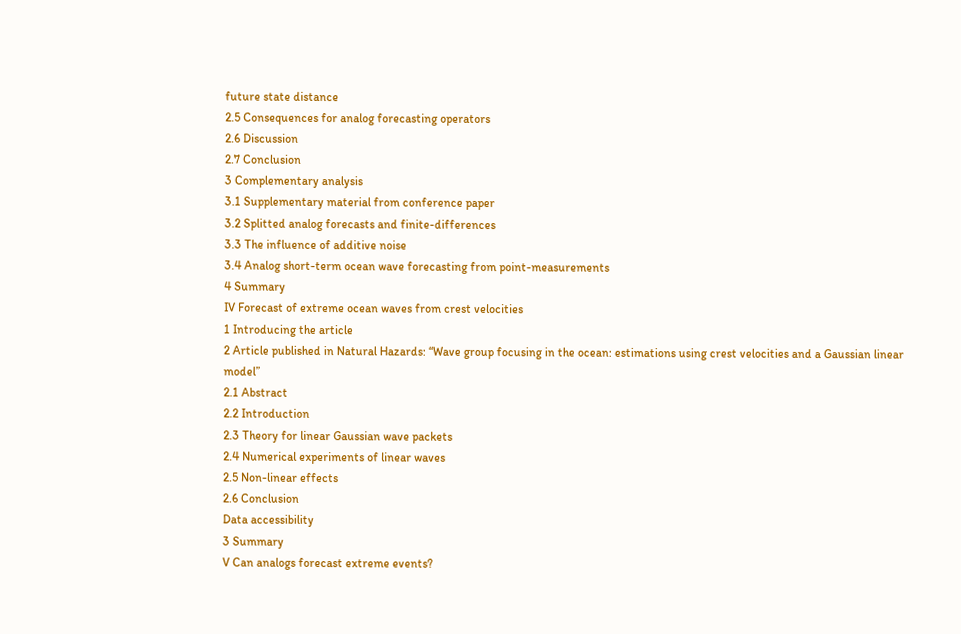future state distance
2.5 Consequences for analog forecasting operators
2.6 Discussion
2.7 Conclusion
3 Complementary analysis
3.1 Supplementary material from conference paper
3.2 Splitted analog forecasts and finite-differences
3.3 The influence of additive noise
3.4 Analog short-term ocean wave forecasting from point-measurements
4 Summary
IV Forecast of extreme ocean waves from crest velocities
1 Introducing the article
2 Article published in Natural Hazards: “Wave group focusing in the ocean: estimations using crest velocities and a Gaussian linear model”
2.1 Abstract
2.2 Introduction
2.3 Theory for linear Gaussian wave packets
2.4 Numerical experiments of linear waves
2.5 Non-linear effects
2.6 Conclusion
Data accessibility
3 Summary
V Can analogs forecast extreme events?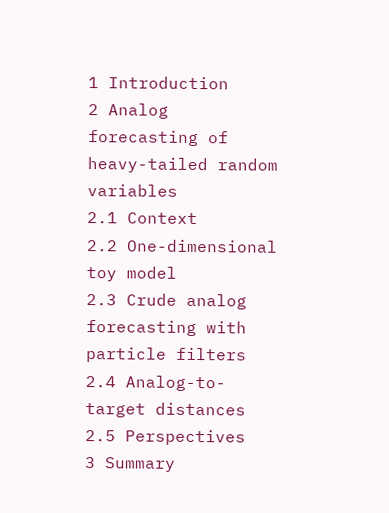1 Introduction
2 Analog forecasting of heavy-tailed random variables
2.1 Context
2.2 One-dimensional toy model
2.3 Crude analog forecasting with particle filters
2.4 Analog-to-target distances
2.5 Perspectives
3 Summary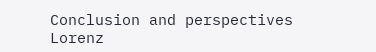Conclusion and perspectives
Lorenz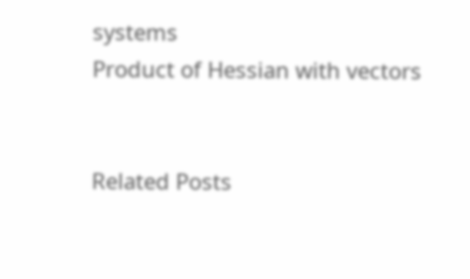systems
Product of Hessian with vectors


Related Posts